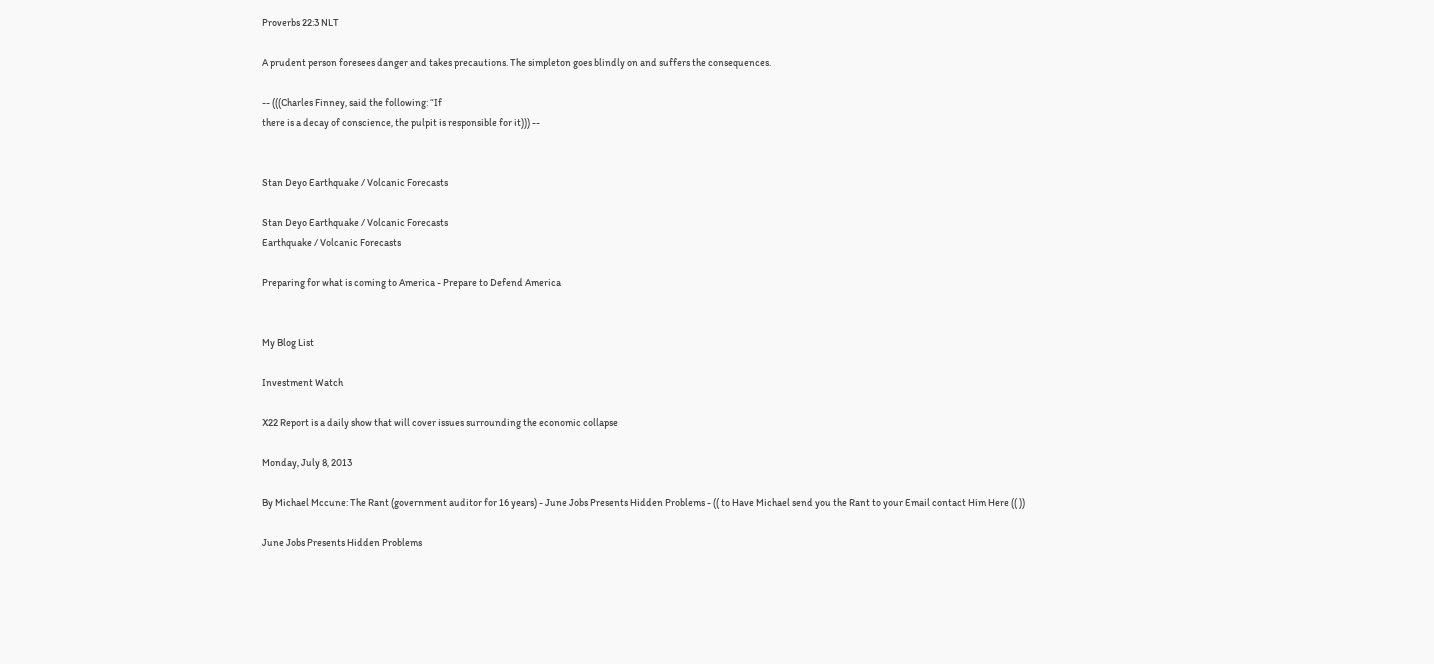Proverbs 22:3 NLT

A prudent person foresees danger and takes precautions. The simpleton goes blindly on and suffers the consequences.

-- (((Charles Finney, said the following: “If
there is a decay of conscience, the pulpit is responsible for it))) --


Stan Deyo Earthquake / Volcanic Forecasts

Stan Deyo Earthquake / Volcanic Forecasts
Earthquake / Volcanic Forecasts

Preparing for what is coming to America - Prepare to Defend America


My Blog List

Investment Watch

X22 Report is a daily show that will cover issues surrounding the economic collapse

Monday, July 8, 2013

By Michael Mccune: The Rant (government auditor for 16 years) - June Jobs Presents Hidden Problems - (( to Have Michael send you the Rant to your Email contact Him Here (( ))

June Jobs Presents Hidden Problems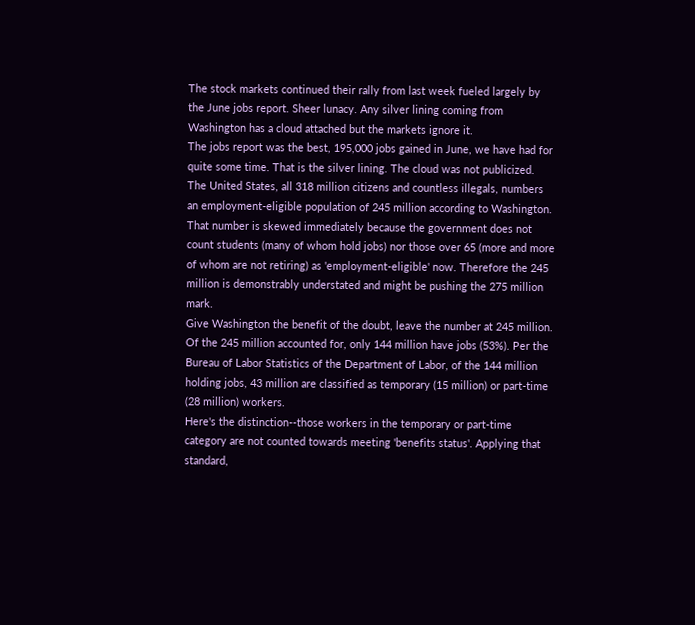The stock markets continued their rally from last week fueled largely by the June jobs report. Sheer lunacy. Any silver lining coming from Washington has a cloud attached but the markets ignore it.
The jobs report was the best, 195,000 jobs gained in June, we have had for quite some time. That is the silver lining. The cloud was not publicized.
The United States, all 318 million citizens and countless illegals, numbers an employment-eligible population of 245 million according to Washington. That number is skewed immediately because the government does not count students (many of whom hold jobs) nor those over 65 (more and more of whom are not retiring) as 'employment-eligible' now. Therefore the 245 million is demonstrably understated and might be pushing the 275 million mark.
Give Washington the benefit of the doubt, leave the number at 245 million.
Of the 245 million accounted for, only 144 million have jobs (53%). Per the Bureau of Labor Statistics of the Department of Labor, of the 144 million holding jobs, 43 million are classified as temporary (15 million) or part-time (28 million) workers.
Here's the distinction--those workers in the temporary or part-time category are not counted towards meeting 'benefits status'. Applying that standard,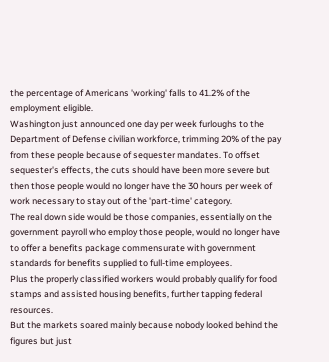the percentage of Americans 'working' falls to 41.2% of the employment eligible.
Washington just announced one day per week furloughs to the Department of Defense civilian workforce, trimming 20% of the pay from these people because of sequester mandates. To offset sequester's effects, the cuts should have been more severe but then those people would no longer have the 30 hours per week of work necessary to stay out of the 'part-time' category.
The real down side would be those companies, essentially on the government payroll who employ those people, would no longer have to offer a benefits package commensurate with government standards for benefits supplied to full-time employees.
Plus the properly classified workers would probably qualify for food stamps and assisted housing benefits, further tapping federal resources.
But the markets soared mainly because nobody looked behind the figures but just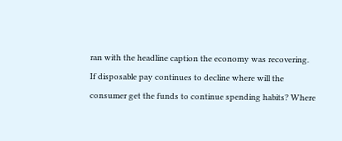ran with the headline caption the economy was recovering.
If disposable pay continues to decline where will the consumer get the funds to continue spending habits? Where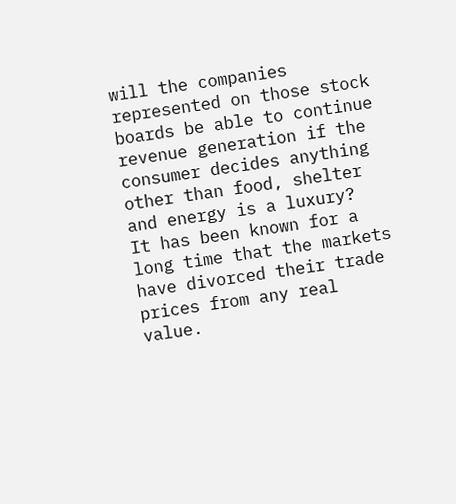will the companies represented on those stock boards be able to continue revenue generation if the consumer decides anything other than food, shelter and energy is a luxury?
It has been known for a long time that the markets have divorced their trade prices from any real value.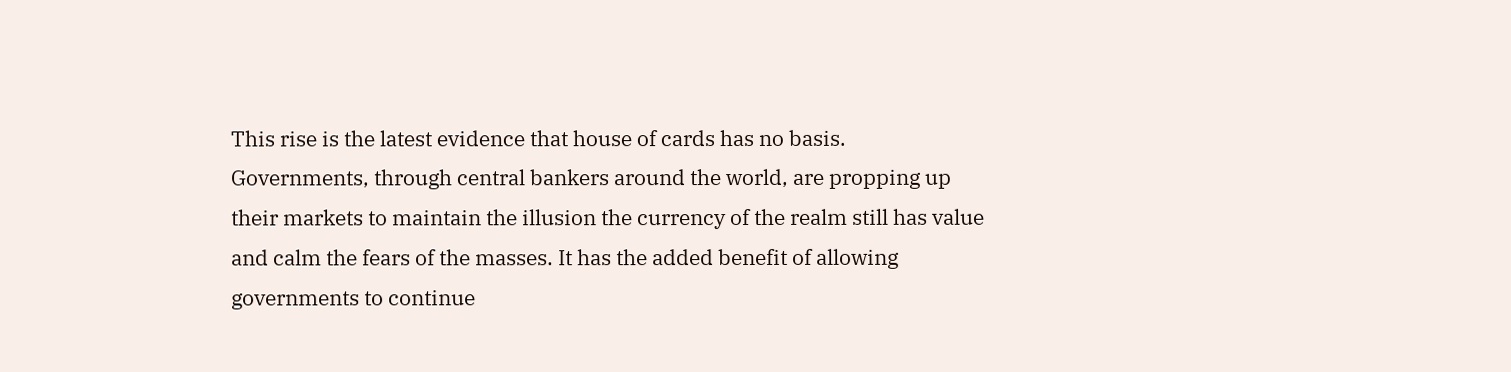This rise is the latest evidence that house of cards has no basis.
Governments, through central bankers around the world, are propping up their markets to maintain the illusion the currency of the realm still has value and calm the fears of the masses. It has the added benefit of allowing governments to continue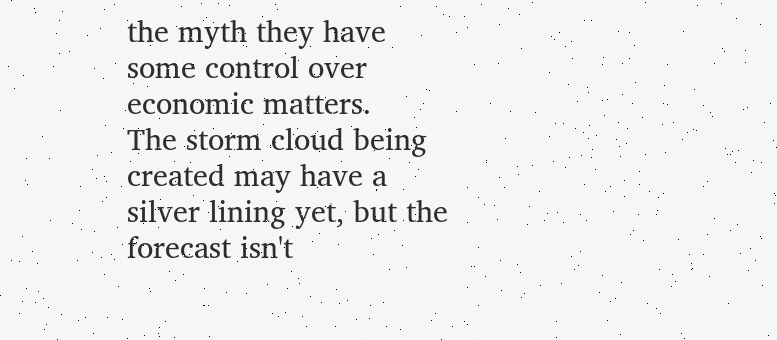the myth they have some control over economic matters.
The storm cloud being created may have a silver lining yet, but the forecast isn't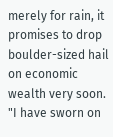merely for rain, it promises to drop boulder-sized hail on economic wealth very soon.
"I have sworn on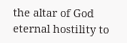the altar of God eternal hostility to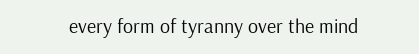every form of tyranny over the mind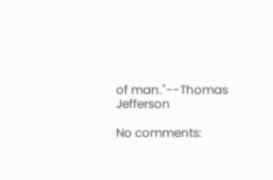of man."--Thomas Jefferson

No comments: